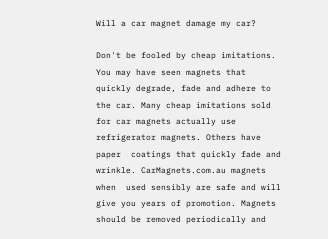Will a car magnet damage my car?

Don't be fooled by cheap imitations. You may have seen magnets that  quickly degrade, fade and adhere to the car. Many cheap imitations sold  for car magnets actually use refrigerator magnets. Others have paper  coatings that quickly fade and wrinkle. CarMagnets.com.au magnets when  used sensibly are safe and will give you years of promotion. Magnets  should be removed periodically and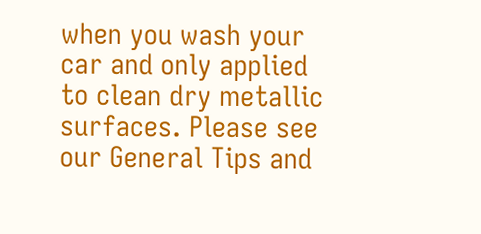when you wash your car and only applied  to clean dry metallic surfaces. Please see our General Tips and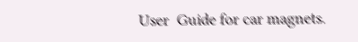User  Guide for car magnets.